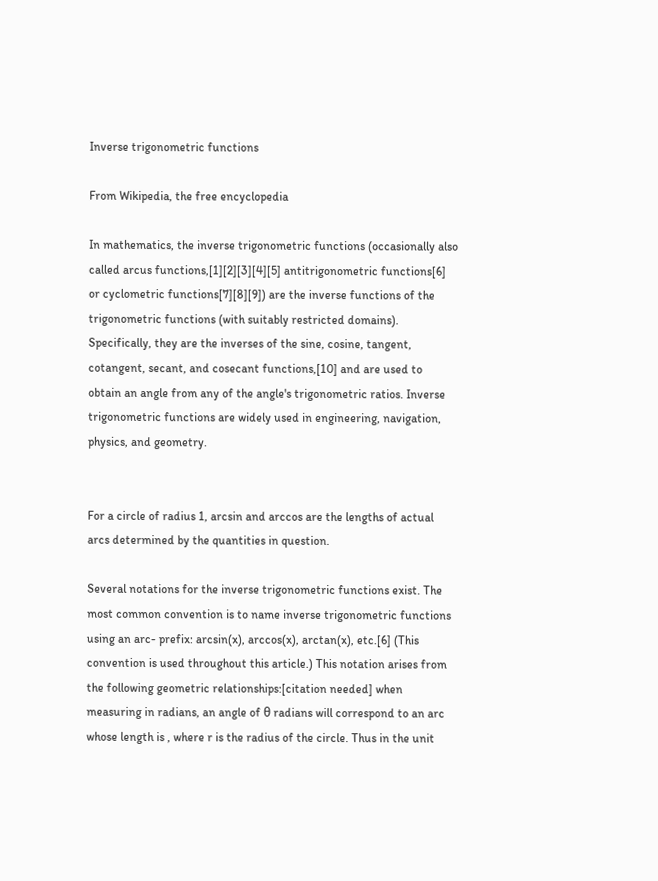Inverse trigonometric functions

From Wikipedia, the free encyclopedia

In mathematics, the inverse trigonometric functions (occasionally also called arcus functions,[1][2][3][4][5] antitrigonometric functions[6] or cyclometric functions[7][8][9]) are the inverse functions of the trigonometric functions (with suitably restricted domains). Specifically, they are the inverses of the sine, cosine, tangent, cotangent, secant, and cosecant functions,[10] and are used to obtain an angle from any of the angle's trigonometric ratios. Inverse trigonometric functions are widely used in engineering, navigation, physics, and geometry.


For a circle of radius 1, arcsin and arccos are the lengths of actual arcs determined by the quantities in question.

Several notations for the inverse trigonometric functions exist. The most common convention is to name inverse trigonometric functions using an arc- prefix: arcsin(x), arccos(x), arctan(x), etc.[6] (This convention is used throughout this article.) This notation arises from the following geometric relationships:[citation needed] when measuring in radians, an angle of θ radians will correspond to an arc whose length is , where r is the radius of the circle. Thus in the unit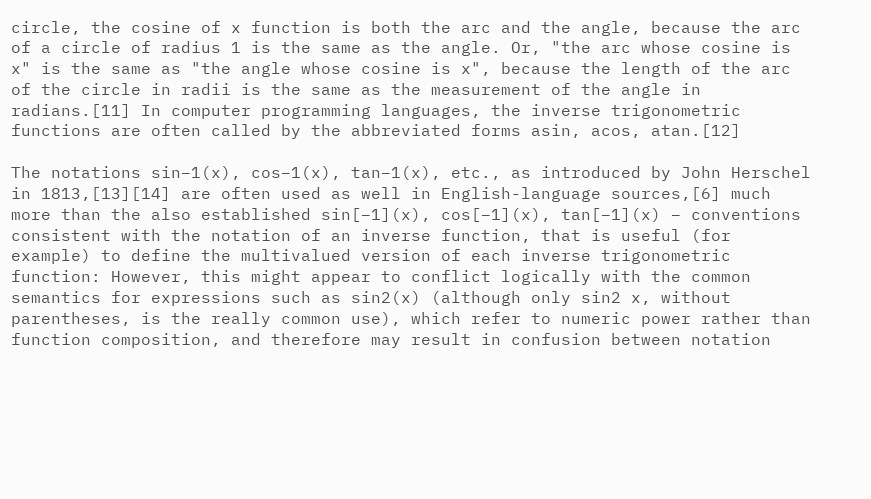circle, the cosine of x function is both the arc and the angle, because the arc of a circle of radius 1 is the same as the angle. Or, "the arc whose cosine is x" is the same as "the angle whose cosine is x", because the length of the arc of the circle in radii is the same as the measurement of the angle in radians.[11] In computer programming languages, the inverse trigonometric functions are often called by the abbreviated forms asin, acos, atan.[12]

The notations sin−1(x), cos−1(x), tan−1(x), etc., as introduced by John Herschel in 1813,[13][14] are often used as well in English-language sources,[6] much more than the also established sin[−1](x), cos[−1](x), tan[−1](x) – conventions consistent with the notation of an inverse function, that is useful (for example) to define the multivalued version of each inverse trigonometric function: However, this might appear to conflict logically with the common semantics for expressions such as sin2(x) (although only sin2 x, without parentheses, is the really common use), which refer to numeric power rather than function composition, and therefore may result in confusion between notation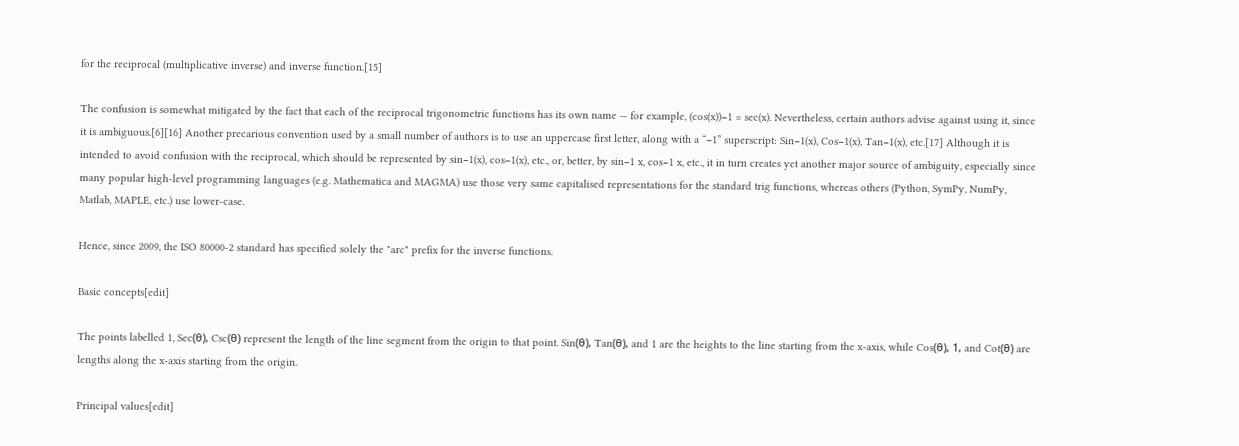for the reciprocal (multiplicative inverse) and inverse function.[15]

The confusion is somewhat mitigated by the fact that each of the reciprocal trigonometric functions has its own name — for example, (cos(x))−1 = sec(x). Nevertheless, certain authors advise against using it, since it is ambiguous.[6][16] Another precarious convention used by a small number of authors is to use an uppercase first letter, along with a “−1” superscript: Sin−1(x), Cos−1(x), Tan−1(x), etc.[17] Although it is intended to avoid confusion with the reciprocal, which should be represented by sin−1(x), cos−1(x), etc., or, better, by sin−1 x, cos−1 x, etc., it in turn creates yet another major source of ambiguity, especially since many popular high-level programming languages (e.g. Mathematica and MAGMA) use those very same capitalised representations for the standard trig functions, whereas others (Python, SymPy, NumPy, Matlab, MAPLE, etc.) use lower-case.

Hence, since 2009, the ISO 80000-2 standard has specified solely the "arc" prefix for the inverse functions.

Basic concepts[edit]

The points labelled 1, Sec(θ), Csc(θ) represent the length of the line segment from the origin to that point. Sin(θ), Tan(θ), and 1 are the heights to the line starting from the x-axis, while Cos(θ), 1, and Cot(θ) are lengths along the x-axis starting from the origin.

Principal values[edit]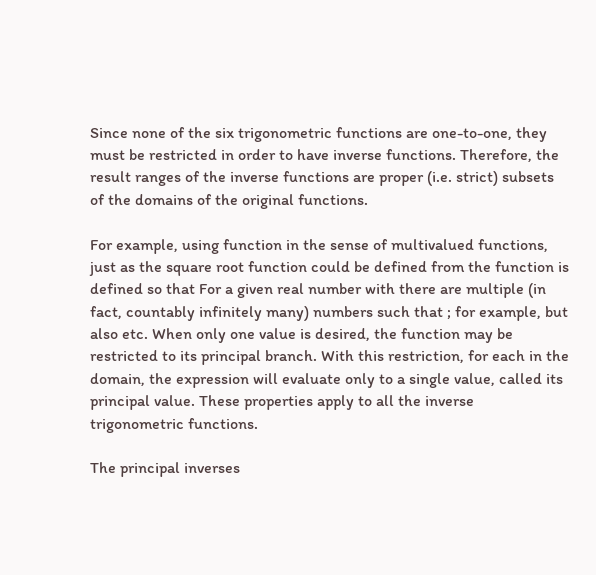Since none of the six trigonometric functions are one-to-one, they must be restricted in order to have inverse functions. Therefore, the result ranges of the inverse functions are proper (i.e. strict) subsets of the domains of the original functions.

For example, using function in the sense of multivalued functions, just as the square root function could be defined from the function is defined so that For a given real number with there are multiple (in fact, countably infinitely many) numbers such that ; for example, but also etc. When only one value is desired, the function may be restricted to its principal branch. With this restriction, for each in the domain, the expression will evaluate only to a single value, called its principal value. These properties apply to all the inverse trigonometric functions.

The principal inverses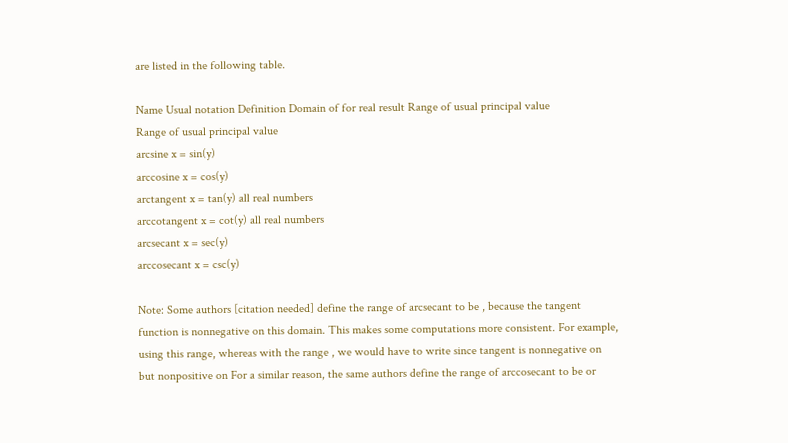are listed in the following table.

Name Usual notation Definition Domain of for real result Range of usual principal value
Range of usual principal value
arcsine x = sin(y)
arccosine x = cos(y)
arctangent x = tan(y) all real numbers
arccotangent x = cot(y) all real numbers
arcsecant x = sec(y)
arccosecant x = csc(y)

Note: Some authors [citation needed] define the range of arcsecant to be , because the tangent function is nonnegative on this domain. This makes some computations more consistent. For example, using this range, whereas with the range , we would have to write since tangent is nonnegative on but nonpositive on For a similar reason, the same authors define the range of arccosecant to be or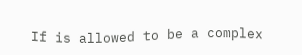If is allowed to be a complex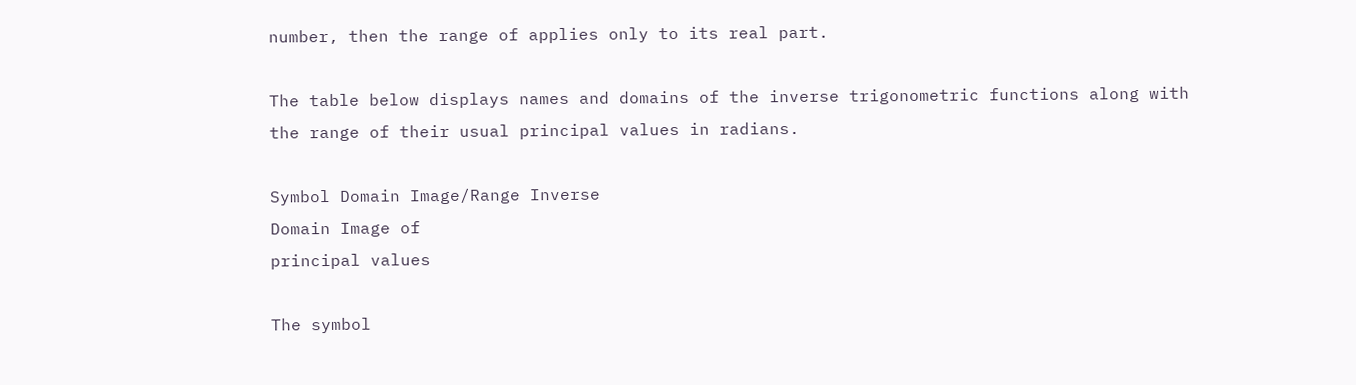number, then the range of applies only to its real part.

The table below displays names and domains of the inverse trigonometric functions along with the range of their usual principal values in radians.

Symbol Domain Image/Range Inverse
Domain Image of
principal values

The symbol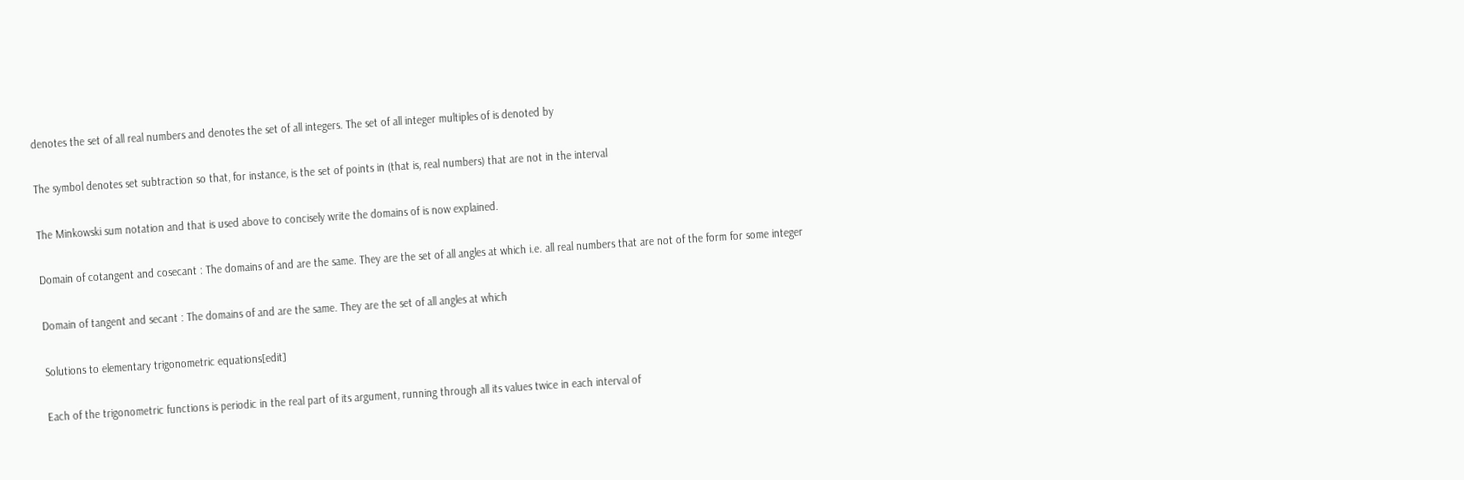denotes the set of all real numbers and denotes the set of all integers. The set of all integer multiples of is denoted by

The symbol denotes set subtraction so that, for instance, is the set of points in (that is, real numbers) that are not in the interval

The Minkowski sum notation and that is used above to concisely write the domains of is now explained.

Domain of cotangent and cosecant : The domains of and are the same. They are the set of all angles at which i.e. all real numbers that are not of the form for some integer

Domain of tangent and secant : The domains of and are the same. They are the set of all angles at which

Solutions to elementary trigonometric equations[edit]

Each of the trigonometric functions is periodic in the real part of its argument, running through all its values twice in each interval of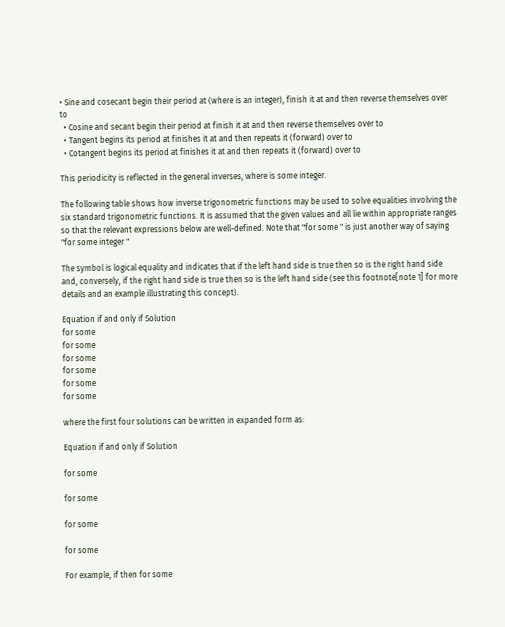• Sine and cosecant begin their period at (where is an integer), finish it at and then reverse themselves over to
  • Cosine and secant begin their period at finish it at and then reverse themselves over to
  • Tangent begins its period at finishes it at and then repeats it (forward) over to
  • Cotangent begins its period at finishes it at and then repeats it (forward) over to

This periodicity is reflected in the general inverses, where is some integer.

The following table shows how inverse trigonometric functions may be used to solve equalities involving the six standard trigonometric functions. It is assumed that the given values and all lie within appropriate ranges so that the relevant expressions below are well-defined. Note that "for some " is just another way of saying "for some integer "

The symbol is logical equality and indicates that if the left hand side is true then so is the right hand side and, conversely, if the right hand side is true then so is the left hand side (see this footnote[note 1] for more details and an example illustrating this concept).

Equation if and only if Solution
for some
for some
for some
for some
for some
for some

where the first four solutions can be written in expanded form as:

Equation if and only if Solution

for some

for some

for some

for some

For example, if then for some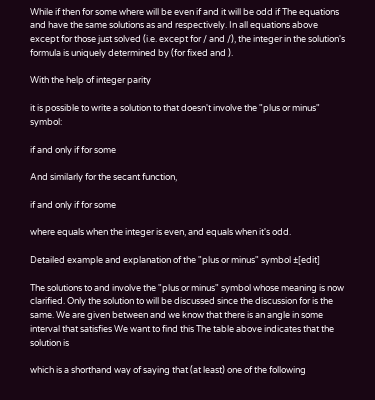While if then for some where will be even if and it will be odd if The equations and have the same solutions as and respectively. In all equations above except for those just solved (i.e. except for / and /), the integer in the solution's formula is uniquely determined by (for fixed and ).

With the help of integer parity

it is possible to write a solution to that doesn't involve the "plus or minus" symbol:

if and only if for some

And similarly for the secant function,

if and only if for some

where equals when the integer is even, and equals when it's odd.

Detailed example and explanation of the "plus or minus" symbol ±[edit]

The solutions to and involve the "plus or minus" symbol whose meaning is now clarified. Only the solution to will be discussed since the discussion for is the same. We are given between and we know that there is an angle in some interval that satisfies We want to find this The table above indicates that the solution is

which is a shorthand way of saying that (at least) one of the following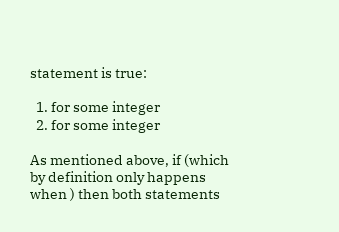statement is true:

  1. for some integer
  2. for some integer

As mentioned above, if (which by definition only happens when ) then both statements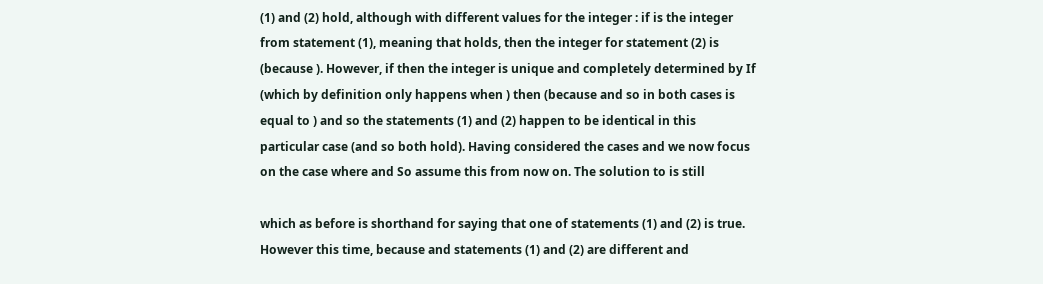(1) and (2) hold, although with different values for the integer : if is the integer from statement (1), meaning that holds, then the integer for statement (2) is (because ). However, if then the integer is unique and completely determined by If (which by definition only happens when ) then (because and so in both cases is equal to ) and so the statements (1) and (2) happen to be identical in this particular case (and so both hold). Having considered the cases and we now focus on the case where and So assume this from now on. The solution to is still

which as before is shorthand for saying that one of statements (1) and (2) is true. However this time, because and statements (1) and (2) are different and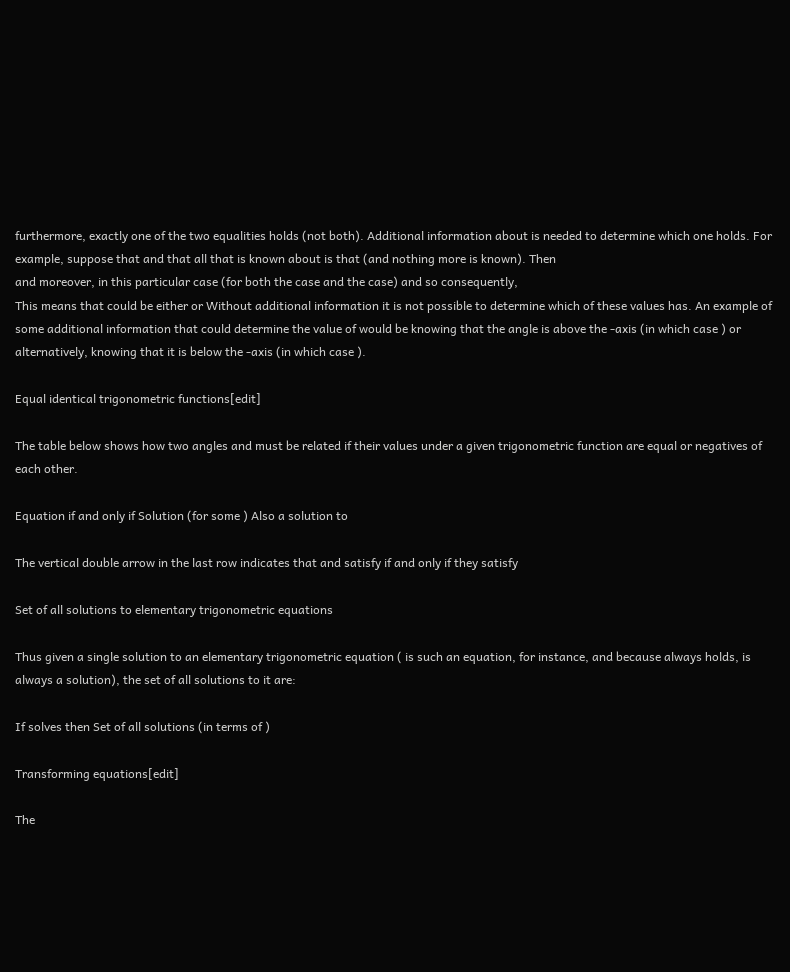furthermore, exactly one of the two equalities holds (not both). Additional information about is needed to determine which one holds. For example, suppose that and that all that is known about is that (and nothing more is known). Then
and moreover, in this particular case (for both the case and the case) and so consequently,
This means that could be either or Without additional information it is not possible to determine which of these values has. An example of some additional information that could determine the value of would be knowing that the angle is above the -axis (in which case ) or alternatively, knowing that it is below the -axis (in which case ).

Equal identical trigonometric functions[edit]

The table below shows how two angles and must be related if their values under a given trigonometric function are equal or negatives of each other.

Equation if and only if Solution (for some ) Also a solution to

The vertical double arrow in the last row indicates that and satisfy if and only if they satisfy

Set of all solutions to elementary trigonometric equations

Thus given a single solution to an elementary trigonometric equation ( is such an equation, for instance, and because always holds, is always a solution), the set of all solutions to it are:

If solves then Set of all solutions (in terms of )

Transforming equations[edit]

The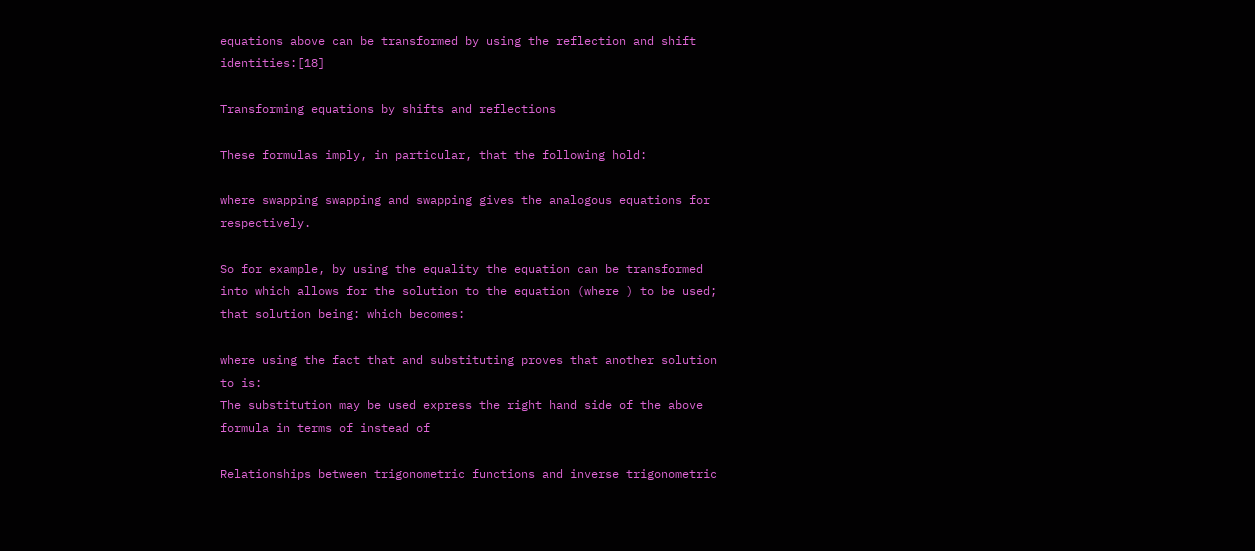equations above can be transformed by using the reflection and shift identities:[18]

Transforming equations by shifts and reflections

These formulas imply, in particular, that the following hold:

where swapping swapping and swapping gives the analogous equations for respectively.

So for example, by using the equality the equation can be transformed into which allows for the solution to the equation (where ) to be used; that solution being: which becomes:

where using the fact that and substituting proves that another solution to is:
The substitution may be used express the right hand side of the above formula in terms of instead of

Relationships between trigonometric functions and inverse trigonometric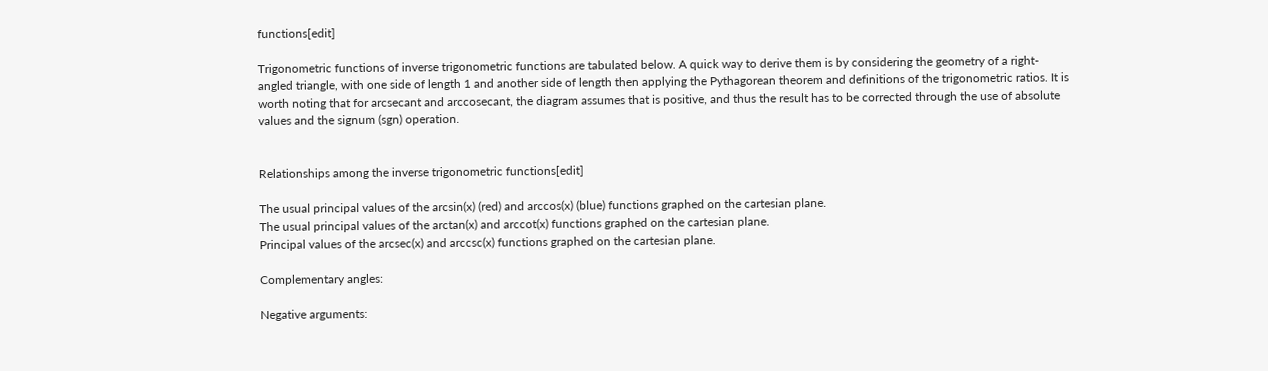functions[edit]

Trigonometric functions of inverse trigonometric functions are tabulated below. A quick way to derive them is by considering the geometry of a right-angled triangle, with one side of length 1 and another side of length then applying the Pythagorean theorem and definitions of the trigonometric ratios. It is worth noting that for arcsecant and arccosecant, the diagram assumes that is positive, and thus the result has to be corrected through the use of absolute values and the signum (sgn) operation.


Relationships among the inverse trigonometric functions[edit]

The usual principal values of the arcsin(x) (red) and arccos(x) (blue) functions graphed on the cartesian plane.
The usual principal values of the arctan(x) and arccot(x) functions graphed on the cartesian plane.
Principal values of the arcsec(x) and arccsc(x) functions graphed on the cartesian plane.

Complementary angles:

Negative arguments: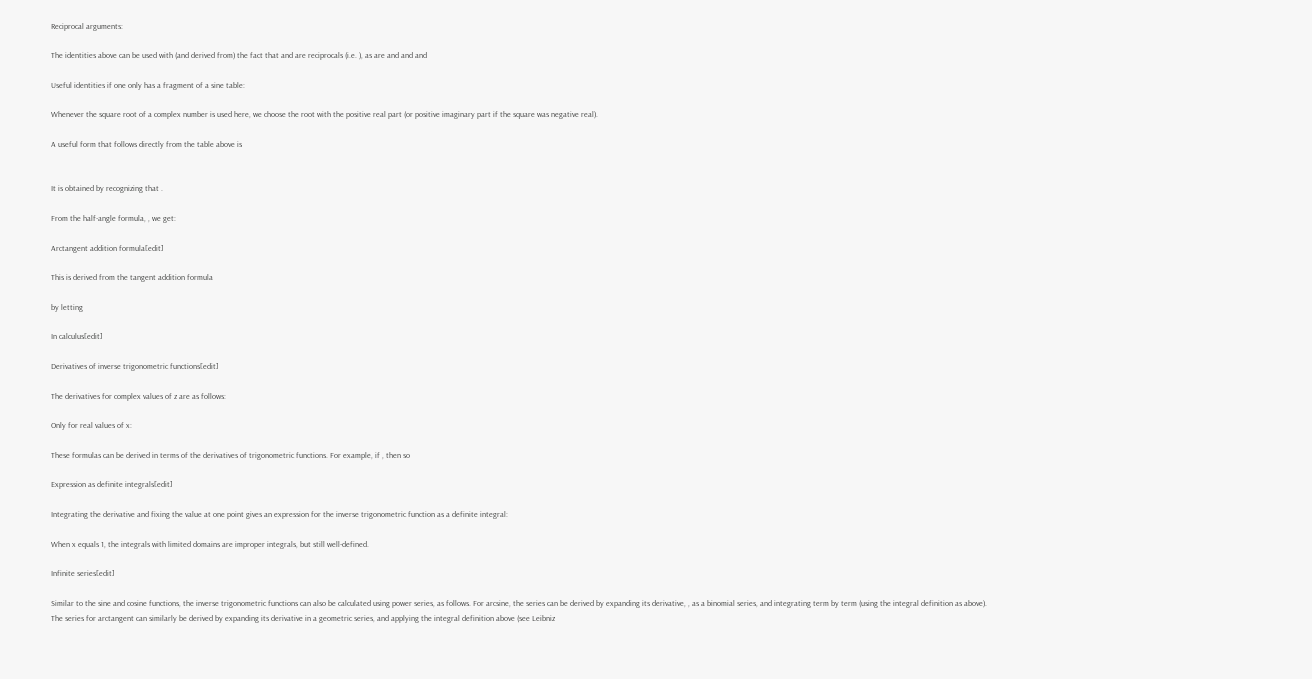Reciprocal arguments:

The identities above can be used with (and derived from) the fact that and are reciprocals (i.e. ), as are and and and

Useful identities if one only has a fragment of a sine table:

Whenever the square root of a complex number is used here, we choose the root with the positive real part (or positive imaginary part if the square was negative real).

A useful form that follows directly from the table above is


It is obtained by recognizing that .

From the half-angle formula, , we get:

Arctangent addition formula[edit]

This is derived from the tangent addition formula

by letting

In calculus[edit]

Derivatives of inverse trigonometric functions[edit]

The derivatives for complex values of z are as follows:

Only for real values of x:

These formulas can be derived in terms of the derivatives of trigonometric functions. For example, if , then so

Expression as definite integrals[edit]

Integrating the derivative and fixing the value at one point gives an expression for the inverse trigonometric function as a definite integral:

When x equals 1, the integrals with limited domains are improper integrals, but still well-defined.

Infinite series[edit]

Similar to the sine and cosine functions, the inverse trigonometric functions can also be calculated using power series, as follows. For arcsine, the series can be derived by expanding its derivative, , as a binomial series, and integrating term by term (using the integral definition as above). The series for arctangent can similarly be derived by expanding its derivative in a geometric series, and applying the integral definition above (see Leibniz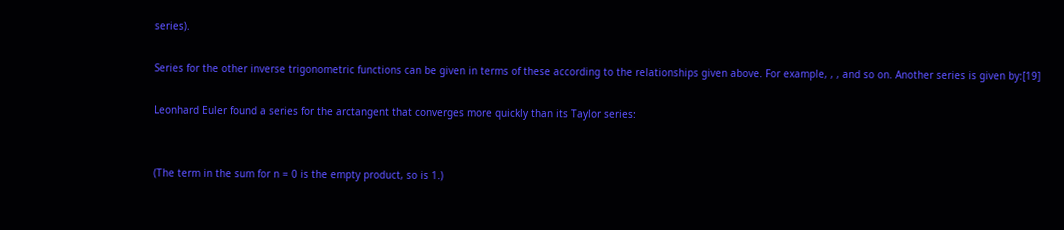series).

Series for the other inverse trigonometric functions can be given in terms of these according to the relationships given above. For example, , , and so on. Another series is given by:[19]

Leonhard Euler found a series for the arctangent that converges more quickly than its Taylor series:


(The term in the sum for n = 0 is the empty product, so is 1.)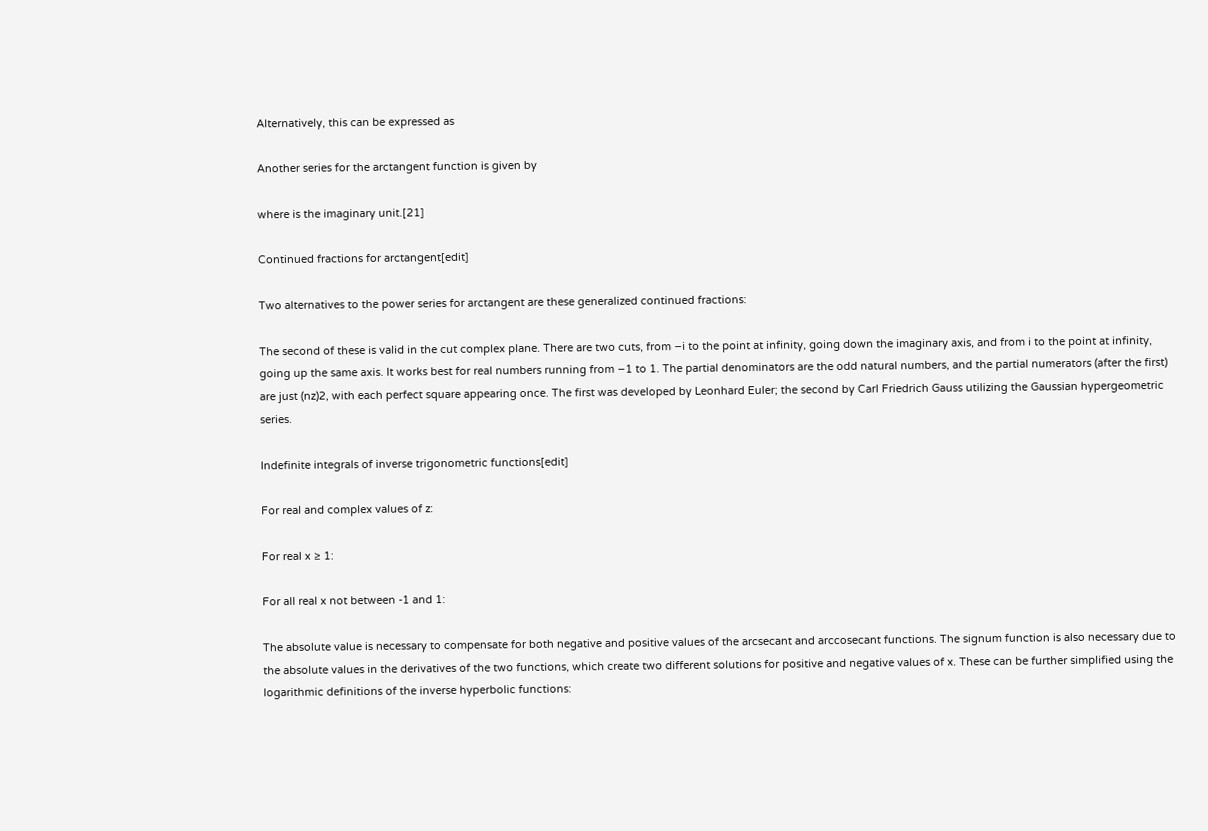Alternatively, this can be expressed as

Another series for the arctangent function is given by

where is the imaginary unit.[21]

Continued fractions for arctangent[edit]

Two alternatives to the power series for arctangent are these generalized continued fractions:

The second of these is valid in the cut complex plane. There are two cuts, from −i to the point at infinity, going down the imaginary axis, and from i to the point at infinity, going up the same axis. It works best for real numbers running from −1 to 1. The partial denominators are the odd natural numbers, and the partial numerators (after the first) are just (nz)2, with each perfect square appearing once. The first was developed by Leonhard Euler; the second by Carl Friedrich Gauss utilizing the Gaussian hypergeometric series.

Indefinite integrals of inverse trigonometric functions[edit]

For real and complex values of z:

For real x ≥ 1:

For all real x not between -1 and 1:

The absolute value is necessary to compensate for both negative and positive values of the arcsecant and arccosecant functions. The signum function is also necessary due to the absolute values in the derivatives of the two functions, which create two different solutions for positive and negative values of x. These can be further simplified using the logarithmic definitions of the inverse hyperbolic functions: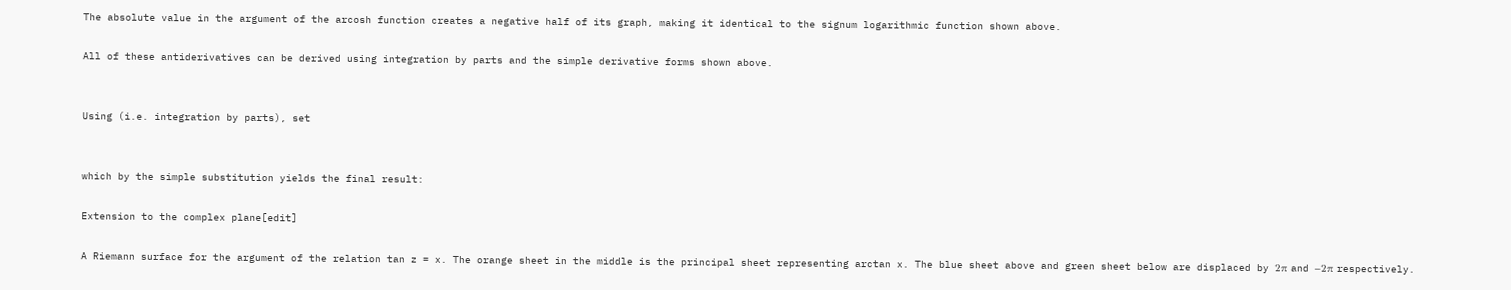The absolute value in the argument of the arcosh function creates a negative half of its graph, making it identical to the signum logarithmic function shown above.

All of these antiderivatives can be derived using integration by parts and the simple derivative forms shown above.


Using (i.e. integration by parts), set


which by the simple substitution yields the final result:

Extension to the complex plane[edit]

A Riemann surface for the argument of the relation tan z = x. The orange sheet in the middle is the principal sheet representing arctan x. The blue sheet above and green sheet below are displaced by 2π and −2π respectively.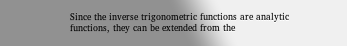Since the inverse trigonometric functions are analytic functions, they can be extended from the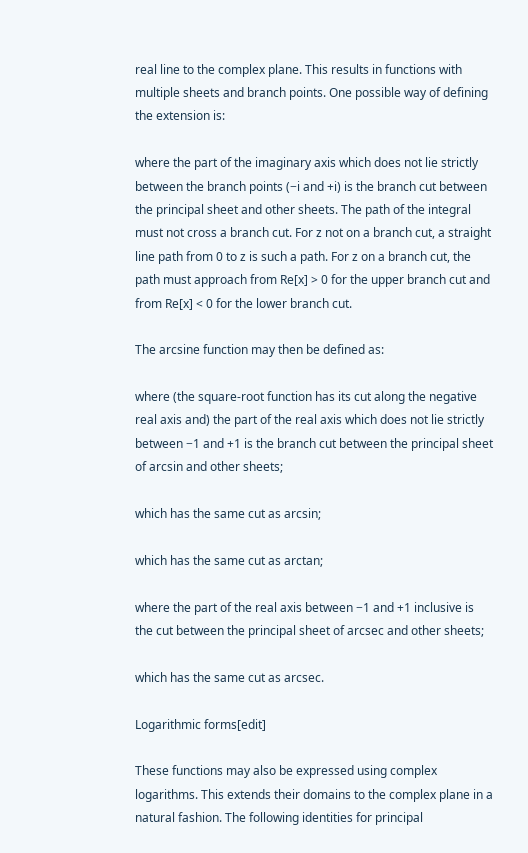real line to the complex plane. This results in functions with multiple sheets and branch points. One possible way of defining the extension is:

where the part of the imaginary axis which does not lie strictly between the branch points (−i and +i) is the branch cut between the principal sheet and other sheets. The path of the integral must not cross a branch cut. For z not on a branch cut, a straight line path from 0 to z is such a path. For z on a branch cut, the path must approach from Re[x] > 0 for the upper branch cut and from Re[x] < 0 for the lower branch cut.

The arcsine function may then be defined as:

where (the square-root function has its cut along the negative real axis and) the part of the real axis which does not lie strictly between −1 and +1 is the branch cut between the principal sheet of arcsin and other sheets;

which has the same cut as arcsin;

which has the same cut as arctan;

where the part of the real axis between −1 and +1 inclusive is the cut between the principal sheet of arcsec and other sheets;

which has the same cut as arcsec.

Logarithmic forms[edit]

These functions may also be expressed using complex logarithms. This extends their domains to the complex plane in a natural fashion. The following identities for principal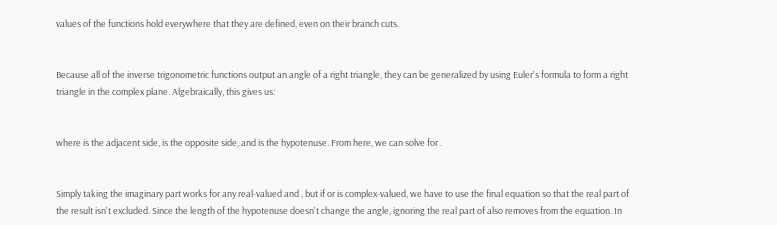values of the functions hold everywhere that they are defined, even on their branch cuts.


Because all of the inverse trigonometric functions output an angle of a right triangle, they can be generalized by using Euler's formula to form a right triangle in the complex plane. Algebraically, this gives us:


where is the adjacent side, is the opposite side, and is the hypotenuse. From here, we can solve for .


Simply taking the imaginary part works for any real-valued and , but if or is complex-valued, we have to use the final equation so that the real part of the result isn't excluded. Since the length of the hypotenuse doesn't change the angle, ignoring the real part of also removes from the equation. In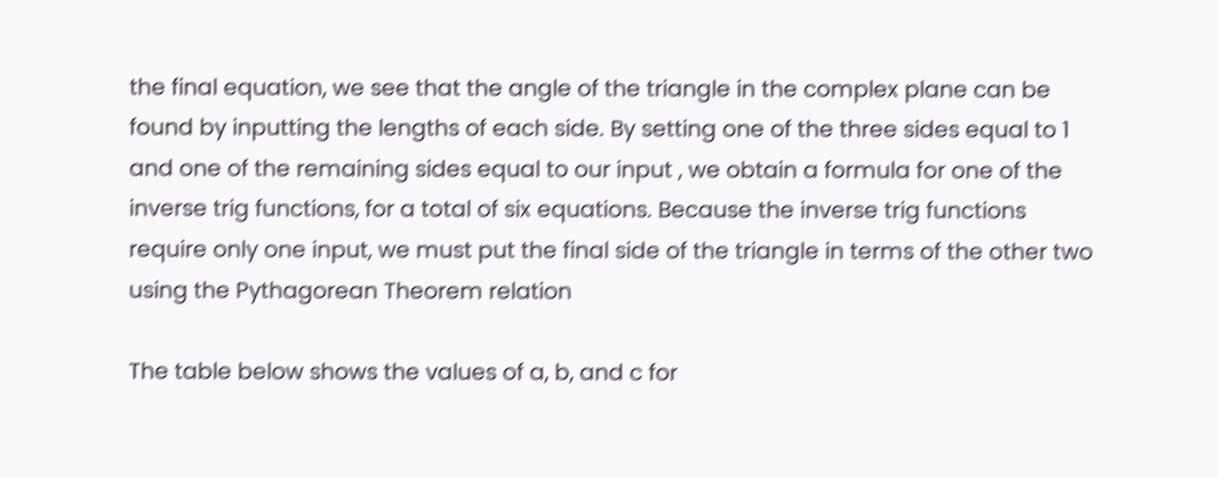the final equation, we see that the angle of the triangle in the complex plane can be found by inputting the lengths of each side. By setting one of the three sides equal to 1 and one of the remaining sides equal to our input , we obtain a formula for one of the inverse trig functions, for a total of six equations. Because the inverse trig functions require only one input, we must put the final side of the triangle in terms of the other two using the Pythagorean Theorem relation

The table below shows the values of a, b, and c for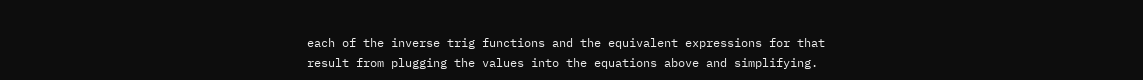each of the inverse trig functions and the equivalent expressions for that result from plugging the values into the equations above and simplifying.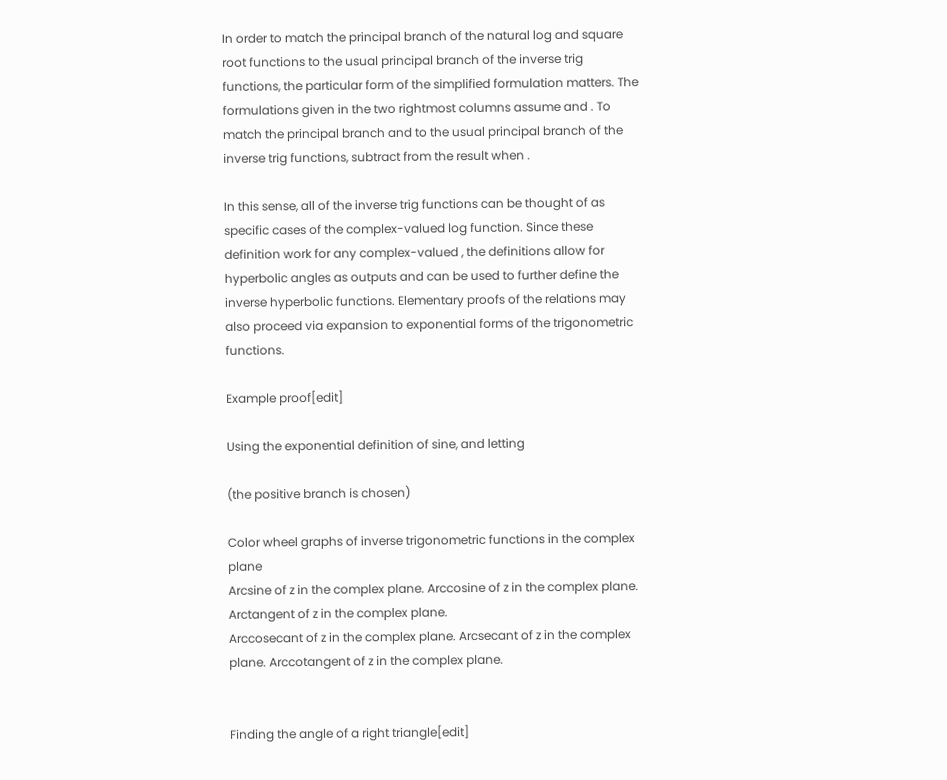In order to match the principal branch of the natural log and square root functions to the usual principal branch of the inverse trig functions, the particular form of the simplified formulation matters. The formulations given in the two rightmost columns assume and . To match the principal branch and to the usual principal branch of the inverse trig functions, subtract from the result when .

In this sense, all of the inverse trig functions can be thought of as specific cases of the complex-valued log function. Since these definition work for any complex-valued , the definitions allow for hyperbolic angles as outputs and can be used to further define the inverse hyperbolic functions. Elementary proofs of the relations may also proceed via expansion to exponential forms of the trigonometric functions.

Example proof[edit]

Using the exponential definition of sine, and letting

(the positive branch is chosen)

Color wheel graphs of inverse trigonometric functions in the complex plane
Arcsine of z in the complex plane. Arccosine of z in the complex plane. Arctangent of z in the complex plane.
Arccosecant of z in the complex plane. Arcsecant of z in the complex plane. Arccotangent of z in the complex plane.


Finding the angle of a right triangle[edit]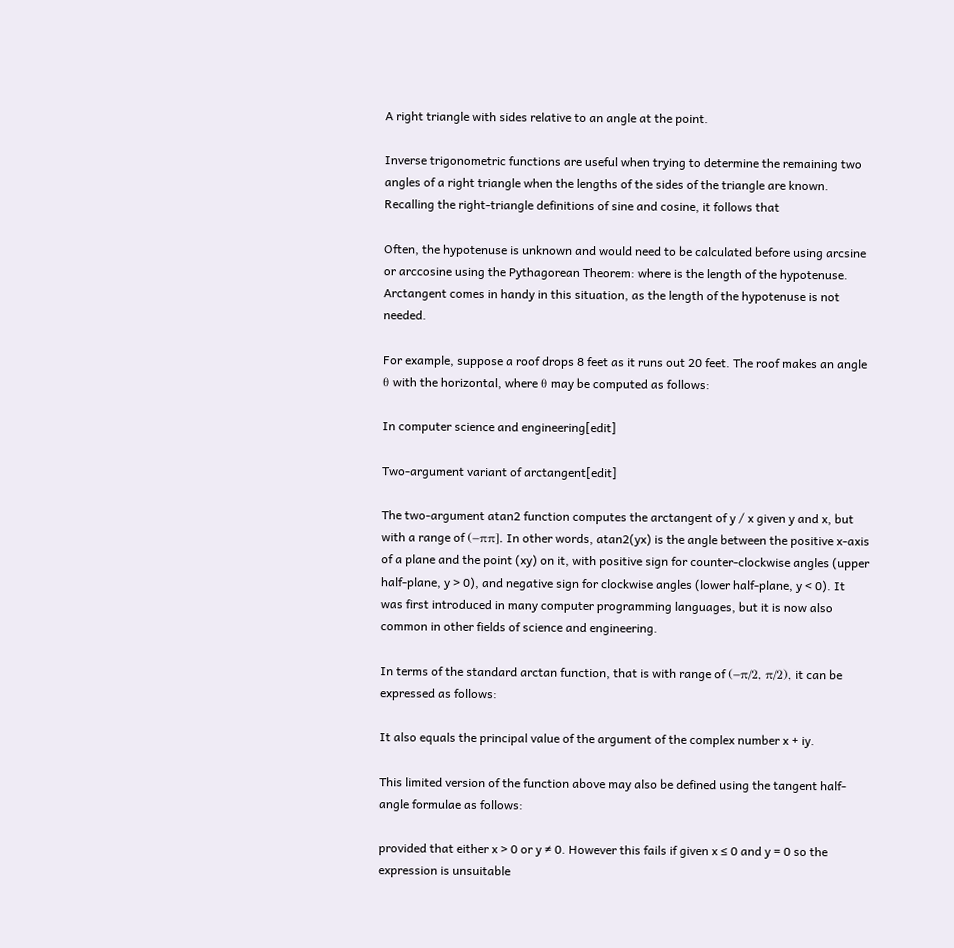A right triangle with sides relative to an angle at the point.

Inverse trigonometric functions are useful when trying to determine the remaining two angles of a right triangle when the lengths of the sides of the triangle are known. Recalling the right-triangle definitions of sine and cosine, it follows that

Often, the hypotenuse is unknown and would need to be calculated before using arcsine or arccosine using the Pythagorean Theorem: where is the length of the hypotenuse. Arctangent comes in handy in this situation, as the length of the hypotenuse is not needed.

For example, suppose a roof drops 8 feet as it runs out 20 feet. The roof makes an angle θ with the horizontal, where θ may be computed as follows:

In computer science and engineering[edit]

Two-argument variant of arctangent[edit]

The two-argument atan2 function computes the arctangent of y / x given y and x, but with a range of (−ππ]. In other words, atan2(yx) is the angle between the positive x-axis of a plane and the point (xy) on it, with positive sign for counter-clockwise angles (upper half-plane, y > 0), and negative sign for clockwise angles (lower half-plane, y < 0). It was first introduced in many computer programming languages, but it is now also common in other fields of science and engineering.

In terms of the standard arctan function, that is with range of (−π/2, π/2), it can be expressed as follows:

It also equals the principal value of the argument of the complex number x + iy.

This limited version of the function above may also be defined using the tangent half-angle formulae as follows:

provided that either x > 0 or y ≠ 0. However this fails if given x ≤ 0 and y = 0 so the expression is unsuitable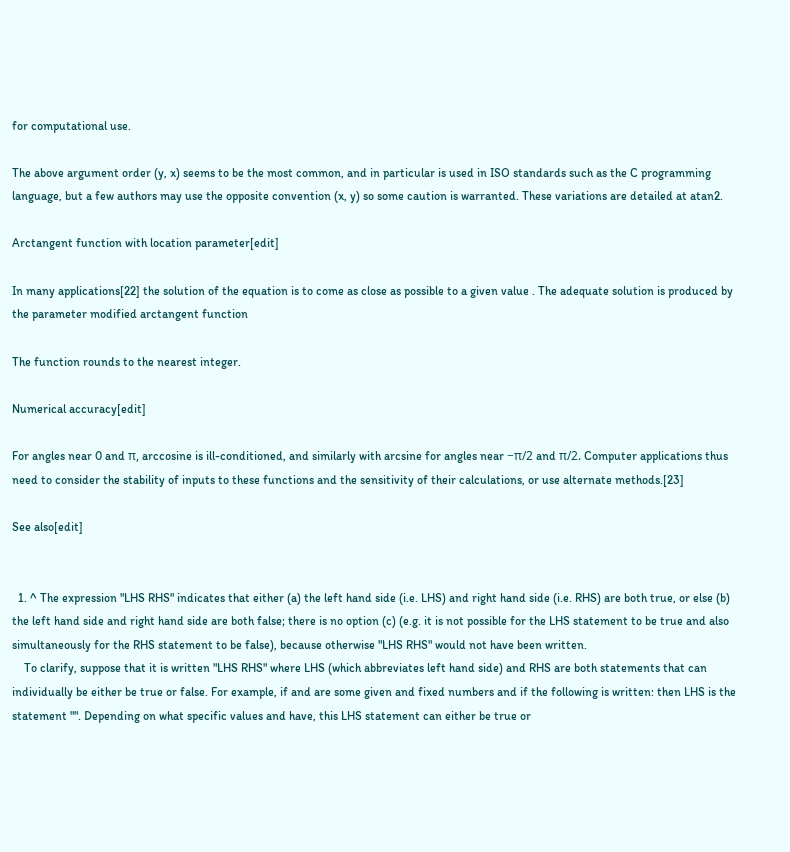for computational use.

The above argument order (y, x) seems to be the most common, and in particular is used in ISO standards such as the C programming language, but a few authors may use the opposite convention (x, y) so some caution is warranted. These variations are detailed at atan2.

Arctangent function with location parameter[edit]

In many applications[22] the solution of the equation is to come as close as possible to a given value . The adequate solution is produced by the parameter modified arctangent function

The function rounds to the nearest integer.

Numerical accuracy[edit]

For angles near 0 and π, arccosine is ill-conditioned, and similarly with arcsine for angles near −π/2 and π/2. Computer applications thus need to consider the stability of inputs to these functions and the sensitivity of their calculations, or use alternate methods.[23]

See also[edit]


  1. ^ The expression "LHS RHS" indicates that either (a) the left hand side (i.e. LHS) and right hand side (i.e. RHS) are both true, or else (b) the left hand side and right hand side are both false; there is no option (c) (e.g. it is not possible for the LHS statement to be true and also simultaneously for the RHS statement to be false), because otherwise "LHS RHS" would not have been written.
    To clarify, suppose that it is written "LHS RHS" where LHS (which abbreviates left hand side) and RHS are both statements that can individually be either be true or false. For example, if and are some given and fixed numbers and if the following is written: then LHS is the statement "". Depending on what specific values and have, this LHS statement can either be true or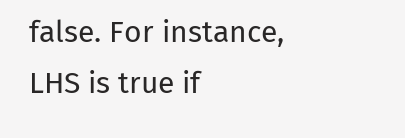false. For instance, LHS is true if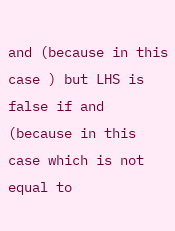and (because in this case ) but LHS is false if and (because in this case which is not equal to